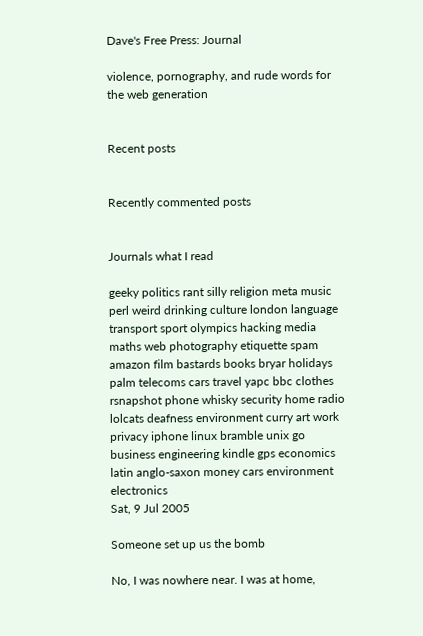Dave's Free Press: Journal

violence, pornography, and rude words for the web generation


Recent posts


Recently commented posts


Journals what I read

geeky politics rant silly religion meta music perl weird drinking culture london language transport sport olympics hacking media maths web photography etiquette spam amazon film bastards books bryar holidays palm telecoms cars travel yapc bbc clothes rsnapshot phone whisky security home radio lolcats deafness environment curry art work privacy iphone linux bramble unix go business engineering kindle gps economics latin anglo-saxon money cars environment electronics
Sat, 9 Jul 2005

Someone set up us the bomb

No, I was nowhere near. I was at home,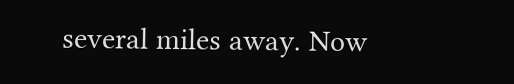several miles away. Now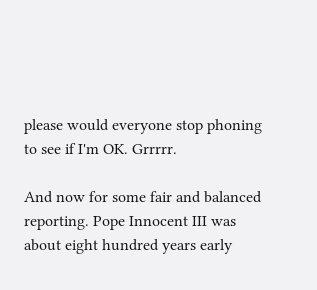please would everyone stop phoning to see if I'm OK. Grrrrr.

And now for some fair and balanced reporting. Pope Innocent III was about eight hundred years early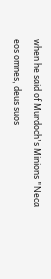when he said of Murdoch's Minions "Neca eos omnes, deus suos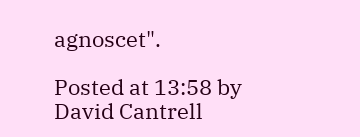agnoscet".

Posted at 13:58 by David Cantrell